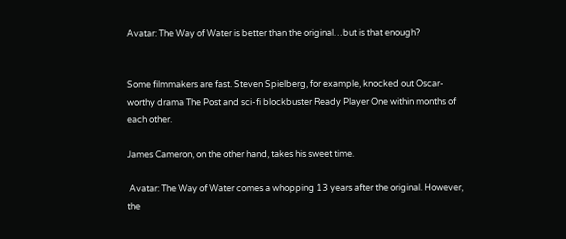Avatar: The Way of Water is better than the original…but is that enough?


Some filmmakers are fast. Steven Spielberg, for example, knocked out Oscar-worthy drama The Post and sci-fi blockbuster Ready Player One within months of each other.

James Cameron, on the other hand, takes his sweet time.

 Avatar: The Way of Water comes a whopping 13 years after the original. However, the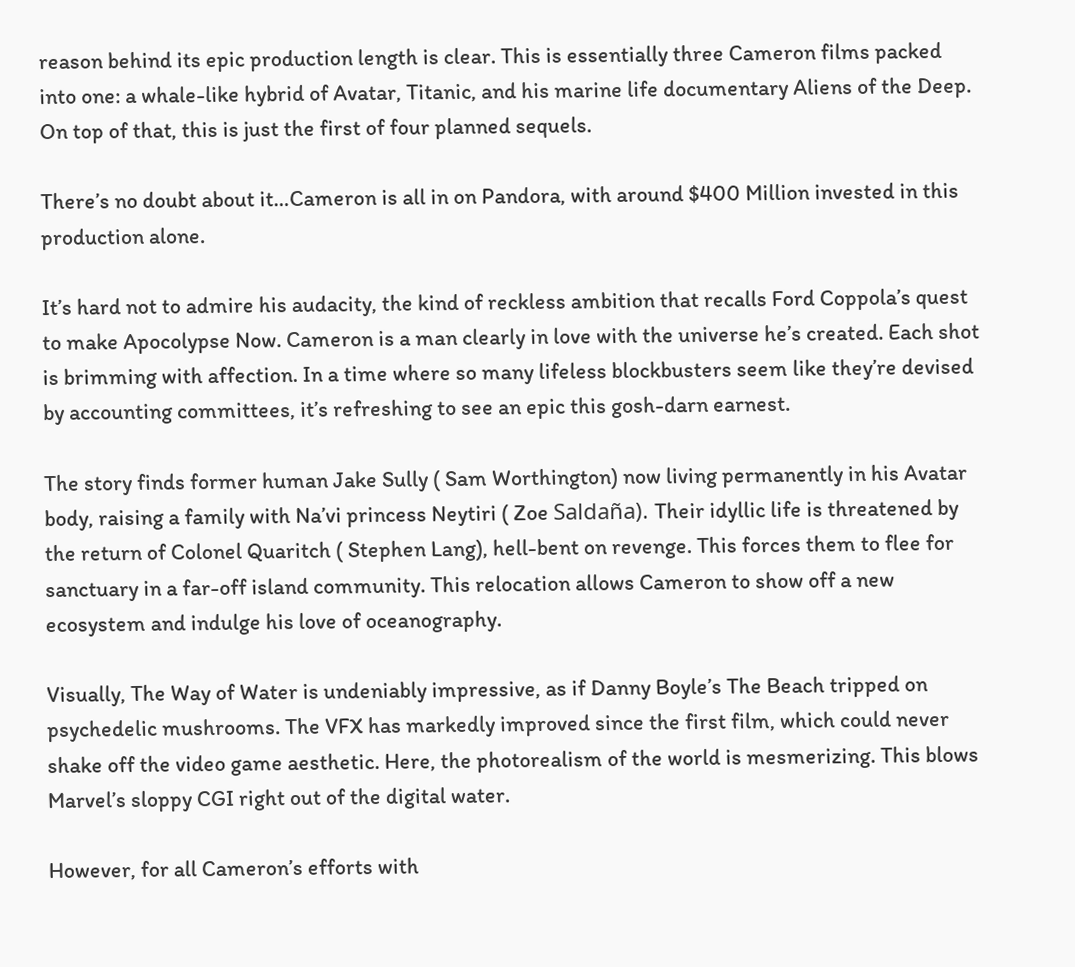reason behind its epic production length is clear. This is essentially three Cameron films packed into one: a whale-like hybrid of Avatar, Titanic, and his marine life documentary Aliens of the Deep. On top of that, this is just the first of four planned sequels.

There’s no doubt about it…Cameron is all in on Pandora, with around $400 Million invested in this production alone.

It’s hard not to admire his audacity, the kind of reckless ambition that recalls Ford Coppola’s quest to make Apocolypse Now. Cameron is a man clearly in love with the universe he’s created. Each shot is brimming with affection. In a time where so many lifeless blockbusters seem like they’re devised by accounting committees, it’s refreshing to see an epic this gosh-darn earnest.

The story finds former human Jake Sully ( Sam Worthington) now living permanently in his Avatar body, raising a family with Na’vi princess Neytiri ( Zoe Saldaña). Their idyllic life is threatened by the return of Colonel Quaritch ( Stephen Lang), hell-bent on revenge. This forces them to flee for sanctuary in a far-off island community. This relocation allows Cameron to show off a new ecosystem and indulge his love of oceanography.

Visually, The Way of Water is undeniably impressive, as if Danny Boyle’s The Beach tripped on psychedelic mushrooms. The VFX has markedly improved since the first film, which could never shake off the video game aesthetic. Here, the photorealism of the world is mesmerizing. This blows Marvel’s sloppy CGI right out of the digital water.

However, for all Cameron’s efforts with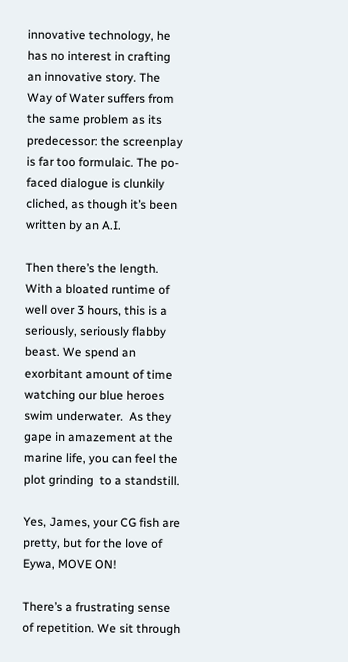innovative technology, he has no interest in crafting an innovative story. The Way of Water suffers from the same problem as its predecessor: the screenplay is far too formulaic. The po-faced dialogue is clunkily cliched, as though it’s been written by an A.I.

Then there’s the length. With a bloated runtime of well over 3 hours, this is a seriously, seriously flabby beast. We spend an exorbitant amount of time watching our blue heroes swim underwater.  As they gape in amazement at the marine life, you can feel the plot grinding  to a standstill.

Yes, James, your CG fish are pretty, but for the love of Eywa, MOVE ON!

There’s a frustrating sense of repetition. We sit through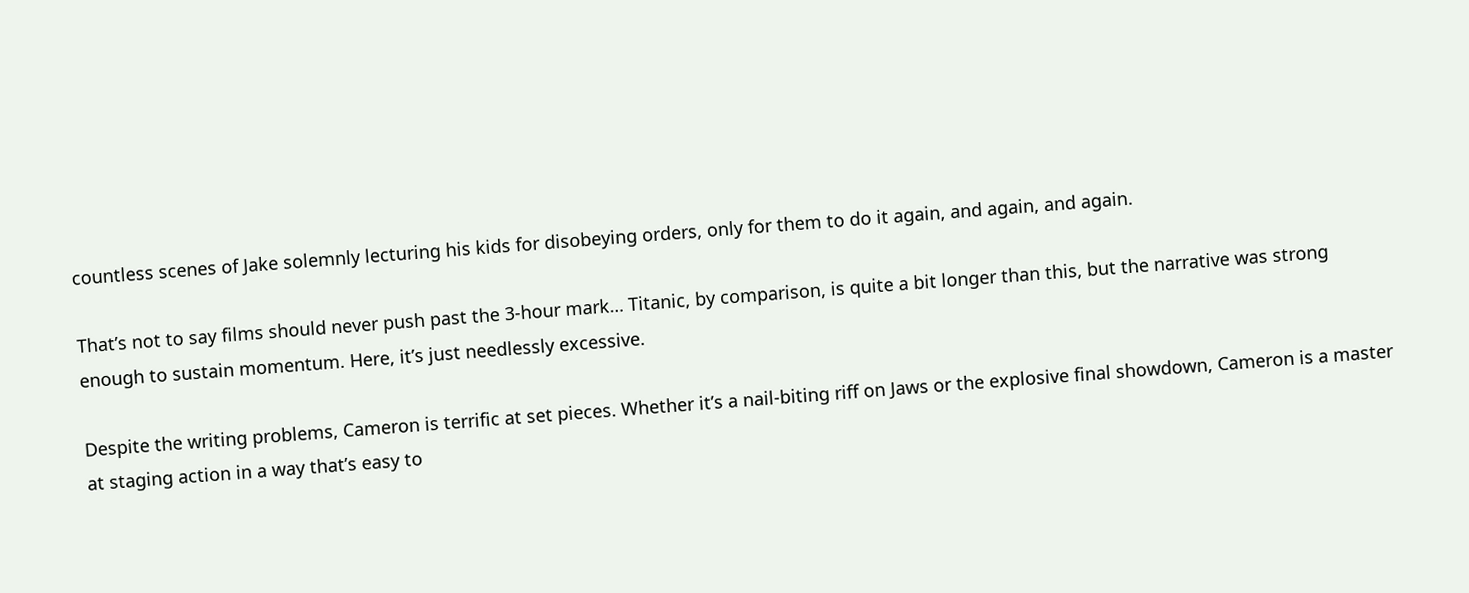countless scenes of Jake solemnly lecturing his kids for disobeying orders, only for them to do it again, and again, and again.

That’s not to say films should never push past the 3-hour mark… Titanic, by comparison, is quite a bit longer than this, but the narrative was strong enough to sustain momentum. Here, it’s just needlessly excessive.

Despite the writing problems, Cameron is terrific at set pieces. Whether it’s a nail-biting riff on Jaws or the explosive final showdown, Cameron is a master at staging action in a way that’s easy to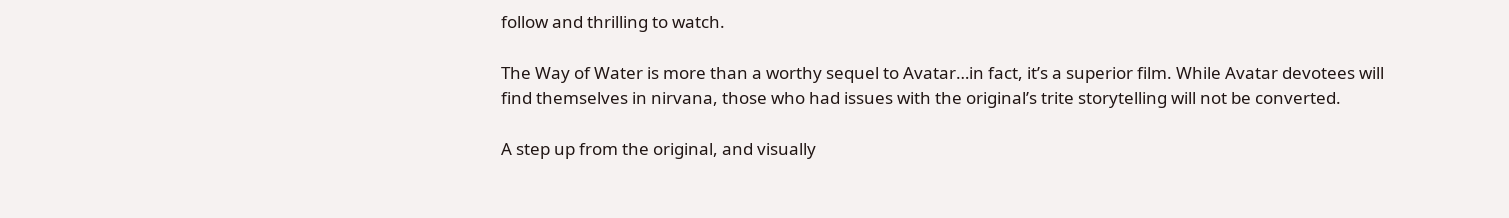follow and thrilling to watch.

The Way of Water is more than a worthy sequel to Avatar…in fact, it’s a superior film. While Avatar devotees will find themselves in nirvana, those who had issues with the original’s trite storytelling will not be converted.

A step up from the original, and visually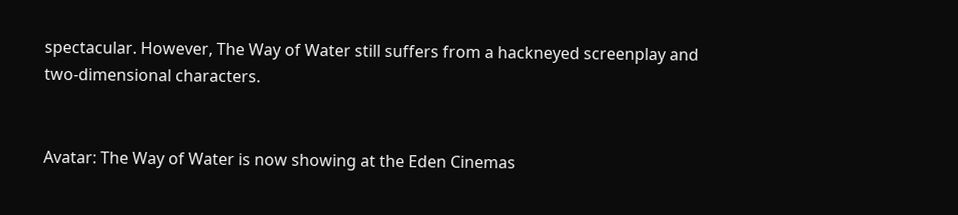spectacular. However, The Way of Water still suffers from a hackneyed screenplay and two-dimensional characters.


Avatar: The Way of Water is now showing at the Eden Cinemas